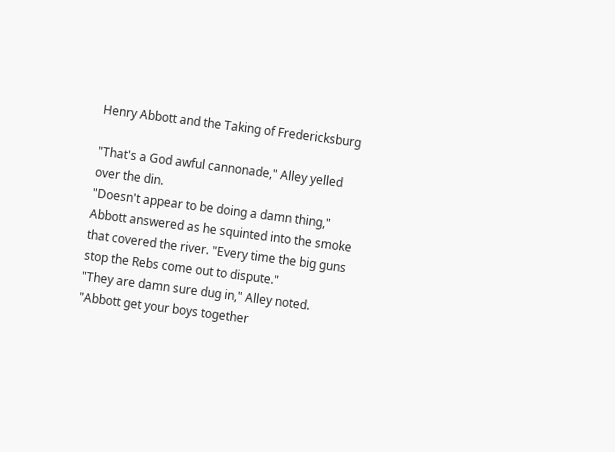Henry Abbott and the Taking of Fredericksburg

"That's a God awful cannonade," Alley yelled over the din.
"Doesn't appear to be doing a damn thing," Abbott answered as he squinted into the smoke that covered the river. "Every time the big guns stop the Rebs come out to dispute."
"They are damn sure dug in," Alley noted.
"Abbott get your boys together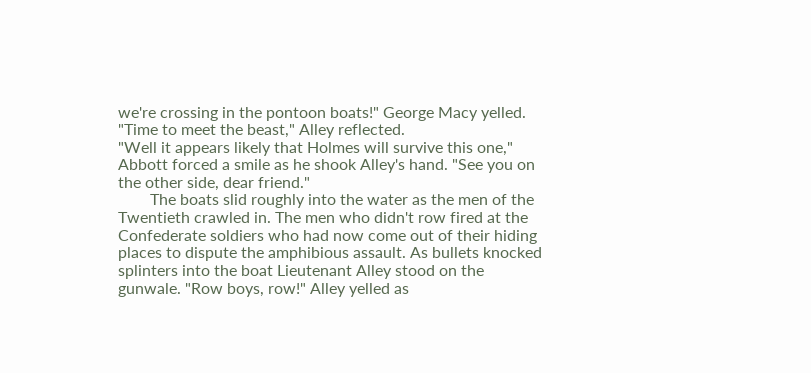we're crossing in the pontoon boats!" George Macy yelled.
"Time to meet the beast," Alley reflected.
"Well it appears likely that Holmes will survive this one," Abbott forced a smile as he shook Alley's hand. "See you on the other side, dear friend."
        The boats slid roughly into the water as the men of the Twentieth crawled in. The men who didn't row fired at the Confederate soldiers who had now come out of their hiding places to dispute the amphibious assault. As bullets knocked splinters into the boat Lieutenant Alley stood on the gunwale. "Row boys, row!" Alley yelled as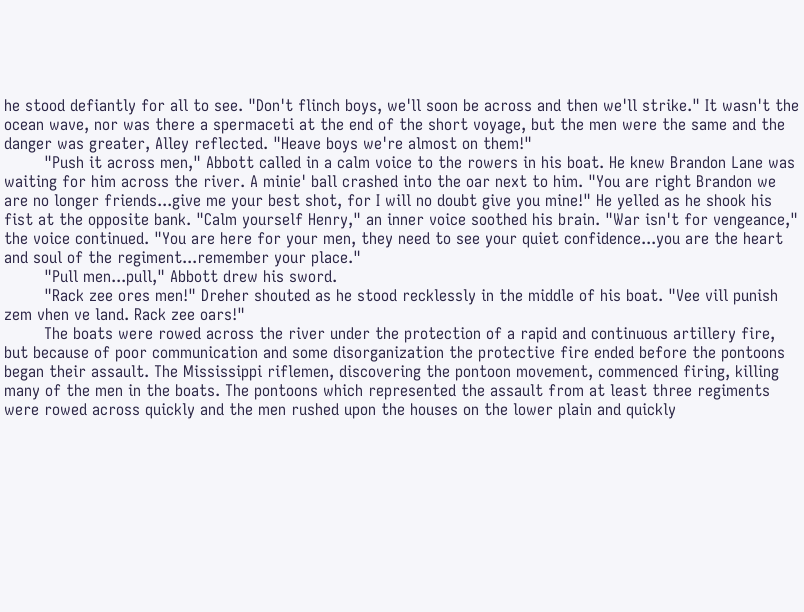he stood defiantly for all to see. "Don't flinch boys, we'll soon be across and then we'll strike." It wasn't the ocean wave, nor was there a spermaceti at the end of the short voyage, but the men were the same and the danger was greater, Alley reflected. "Heave boys we're almost on them!"
        "Push it across men," Abbott called in a calm voice to the rowers in his boat. He knew Brandon Lane was waiting for him across the river. A minie' ball crashed into the oar next to him. "You are right Brandon we are no longer friends...give me your best shot, for I will no doubt give you mine!" He yelled as he shook his fist at the opposite bank. "Calm yourself Henry," an inner voice soothed his brain. "War isn't for vengeance," the voice continued. "You are here for your men, they need to see your quiet confidence...you are the heart and soul of the regiment...remember your place."
        "Pull men...pull," Abbott drew his sword.
        "Rack zee ores men!" Dreher shouted as he stood recklessly in the middle of his boat. "Vee vill punish zem vhen ve land. Rack zee oars!"
        The boats were rowed across the river under the protection of a rapid and continuous artillery fire, but because of poor communication and some disorganization the protective fire ended before the pontoons began their assault. The Mississippi riflemen, discovering the pontoon movement, commenced firing, killing many of the men in the boats. The pontoons which represented the assault from at least three regiments were rowed across quickly and the men rushed upon the houses on the lower plain and quickly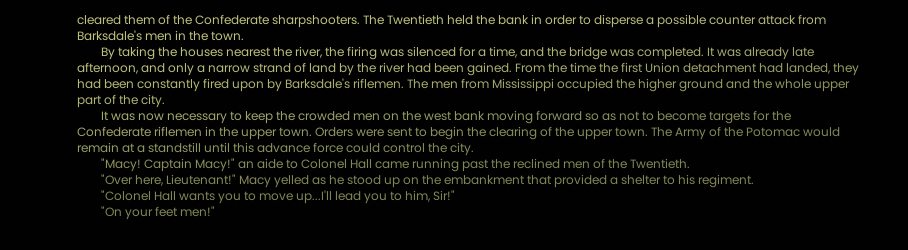cleared them of the Confederate sharpshooters. The Twentieth held the bank in order to disperse a possible counter attack from Barksdale's men in the town.
        By taking the houses nearest the river, the firing was silenced for a time, and the bridge was completed. It was already late afternoon, and only a narrow strand of land by the river had been gained. From the time the first Union detachment had landed, they had been constantly fired upon by Barksdale's riflemen. The men from Mississippi occupied the higher ground and the whole upper part of the city.
        It was now necessary to keep the crowded men on the west bank moving forward so as not to become targets for the Confederate riflemen in the upper town. Orders were sent to begin the clearing of the upper town. The Army of the Potomac would remain at a standstill until this advance force could control the city.
        "Macy! Captain Macy!" an aide to Colonel Hall came running past the reclined men of the Twentieth.
        "Over here, Lieutenant!" Macy yelled as he stood up on the embankment that provided a shelter to his regiment.
        "Colonel Hall wants you to move up...I'll lead you to him, Sir!"
        "On your feet men!"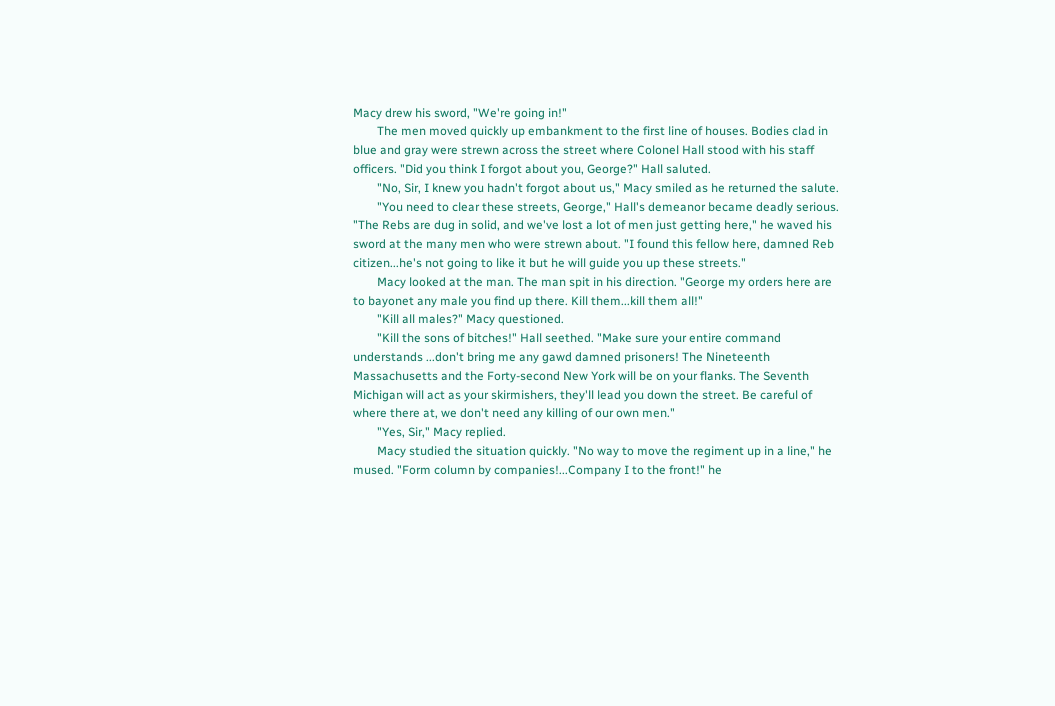Macy drew his sword, "We're going in!"
        The men moved quickly up embankment to the first line of houses. Bodies clad in blue and gray were strewn across the street where Colonel Hall stood with his staff officers. "Did you think I forgot about you, George?" Hall saluted.
        "No, Sir, I knew you hadn't forgot about us," Macy smiled as he returned the salute.
        "You need to clear these streets, George," Hall's demeanor became deadly serious. "The Rebs are dug in solid, and we've lost a lot of men just getting here," he waved his sword at the many men who were strewn about. "I found this fellow here, damned Reb citizen...he's not going to like it but he will guide you up these streets."
        Macy looked at the man. The man spit in his direction. "George my orders here are to bayonet any male you find up there. Kill them...kill them all!"
        "Kill all males?" Macy questioned.
        "Kill the sons of bitches!" Hall seethed. "Make sure your entire command understands ...don't bring me any gawd damned prisoners! The Nineteenth Massachusetts and the Forty-second New York will be on your flanks. The Seventh Michigan will act as your skirmishers, they'll lead you down the street. Be careful of where there at, we don't need any killing of our own men."
        "Yes, Sir," Macy replied.
        Macy studied the situation quickly. "No way to move the regiment up in a line," he mused. "Form column by companies!...Company I to the front!" he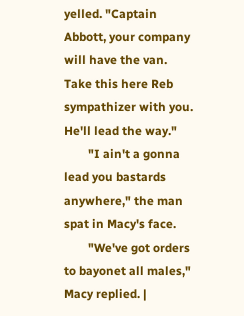yelled. "Captain Abbott, your company will have the van. Take this here Reb sympathizer with you. He'll lead the way."
        "I ain't a gonna lead you bastards anywhere," the man spat in Macy's face.
        "We've got orders to bayonet all males," Macy replied. |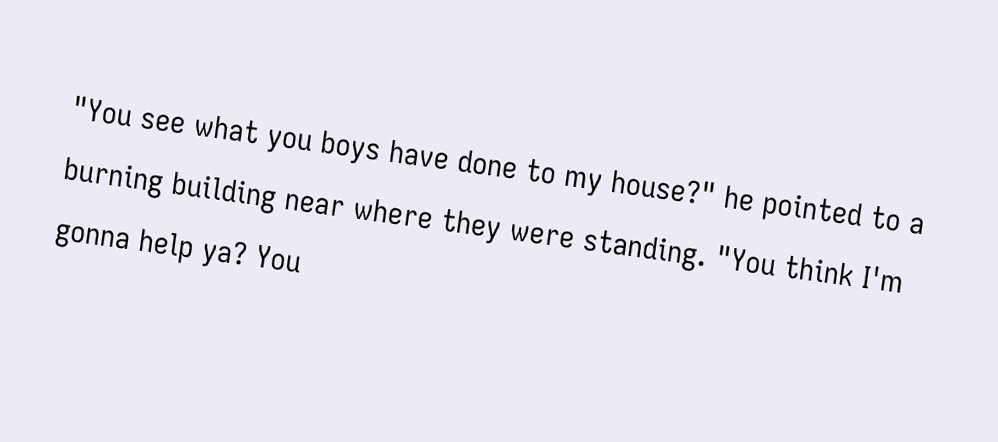"You see what you boys have done to my house?" he pointed to a burning building near where they were standing. "You think I'm gonna help ya? You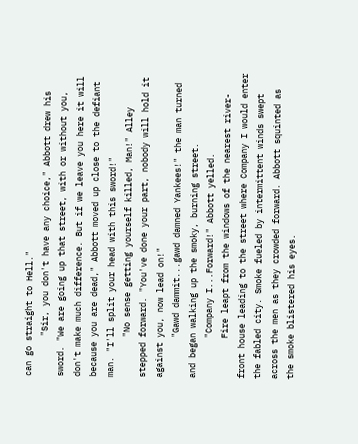can go straight to Hell."
        "Sir, you don't have any choice," Abbott drew his sword. "We are going up that street, with or without you, don't make much difference. But if we leave you here it will because you are dead," Abbott moved up close to the defiant man. "I'll split your head with this sword!"
        "No sense getting yourself killed, Man!" Alley stepped forward. "You've done your part, nobody will hold it against you, now lead on!"
        "Gawd dammit...gawd damned Yankees!" the man turned and began walking up the smoky, burning street.
        "Company I...Forward!" Abbott yelled.
        Fire leapt from the windows of the nearest river-front house leading to the street where Company I would enter the fabled city. Smoke fueled by intermittent winds swept across the men as they crowded forward. Abbott squinted as the smoke blistered his eyes.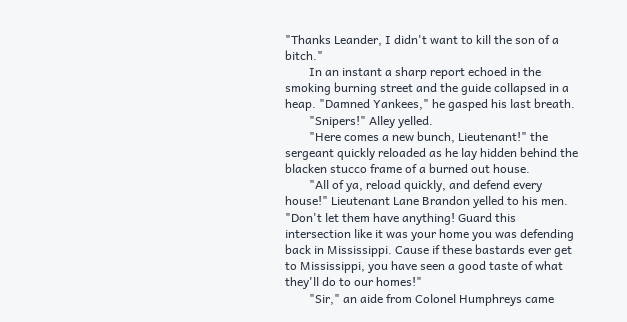"Thanks Leander, I didn't want to kill the son of a bitch."
        In an instant a sharp report echoed in the smoking burning street and the guide collapsed in a heap. "Damned Yankees," he gasped his last breath.
        "Snipers!" Alley yelled.
        "Here comes a new bunch, Lieutenant!" the sergeant quickly reloaded as he lay hidden behind the blacken stucco frame of a burned out house.
        "All of ya, reload quickly, and defend every house!" Lieutenant Lane Brandon yelled to his men. "Don't let them have anything! Guard this intersection like it was your home you was defending back in Mississippi. Cause if these bastards ever get to Mississippi, you have seen a good taste of what they'll do to our homes!"
        "Sir," an aide from Colonel Humphreys came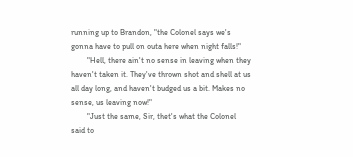running up to Brandon, "the Colonel says we's gonna have to pull on outa here when night falls!"
        "Hell, there ain't no sense in leaving when they haven't taken it. They've thrown shot and shell at us all day long, and haven't budged us a bit. Makes no sense, us leaving now!"
        "Just the same, Sir, thet's what the Colonel said to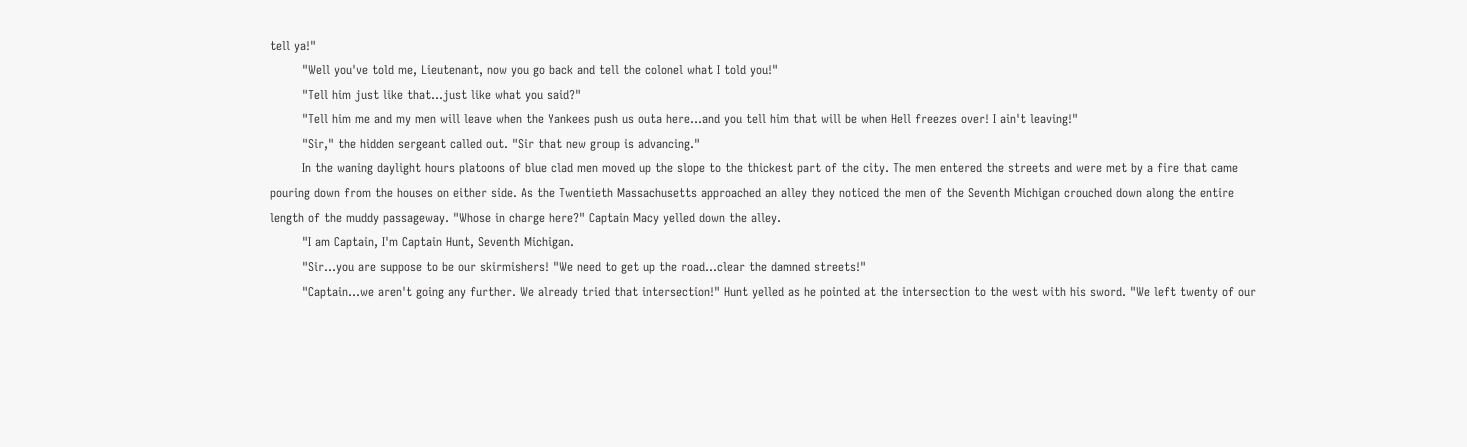tell ya!"
        "Well you've told me, Lieutenant, now you go back and tell the colonel what I told you!"
        "Tell him just like that...just like what you said?"
        "Tell him me and my men will leave when the Yankees push us outa here...and you tell him that will be when Hell freezes over! I ain't leaving!"
        "Sir," the hidden sergeant called out. "Sir that new group is advancing."
        In the waning daylight hours platoons of blue clad men moved up the slope to the thickest part of the city. The men entered the streets and were met by a fire that came pouring down from the houses on either side. As the Twentieth Massachusetts approached an alley they noticed the men of the Seventh Michigan crouched down along the entire length of the muddy passageway. "Whose in charge here?" Captain Macy yelled down the alley.
        "I am Captain, I'm Captain Hunt, Seventh Michigan.
        "Sir...you are suppose to be our skirmishers! "We need to get up the road...clear the damned streets!"
        "Captain...we aren't going any further. We already tried that intersection!" Hunt yelled as he pointed at the intersection to the west with his sword. "We left twenty of our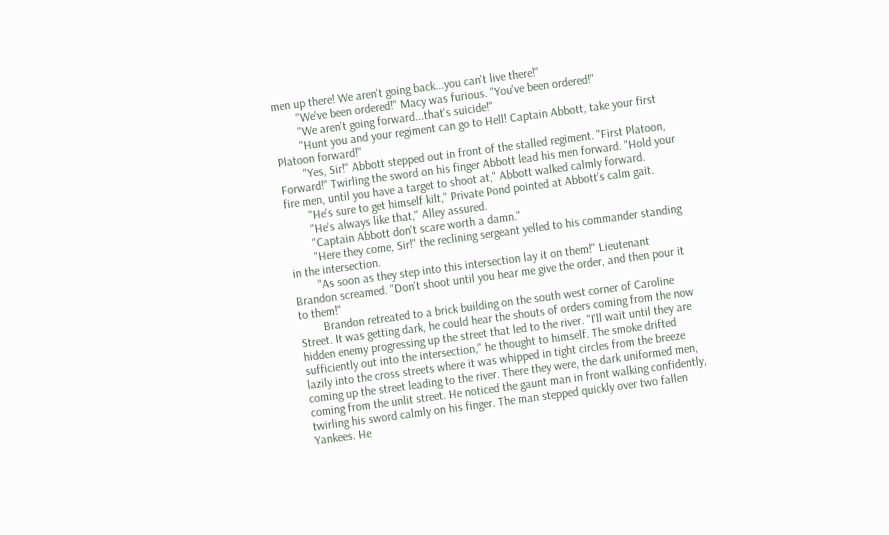men up there! We aren't going back...you can't live there!"
        "We've been ordered!" Macy was furious. "You've been ordered!"
        "We aren't going forward...that's suicide!"
        "Hunt you and your regiment can go to Hell! Captain Abbott, take your first Platoon forward!"
        "Yes, Sir!" Abbott stepped out in front of the stalled regiment. "First Platoon, Forward!" Twirling the sword on his finger Abbott lead his men forward. "Hold your fire men, until you have a target to shoot at," Abbott walked calmly forward.
        "He's sure to get himself kilt," Private Pond pointed at Abbott's calm gait.
        "He's always like that," Alley assured.
        "Captain Abbott don't scare worth a damn."
        "Here they come, Sir!" the reclining sergeant yelled to his commander standing in the intersection.
        "As soon as they step into this intersection lay it on them!" Lieutenant Brandon screamed. "Don't shoot until you hear me give the order, and then pour it to them!"
        Brandon retreated to a brick building on the south west corner of Caroline Street. It was getting dark, he could hear the shouts of orders coming from the now hidden enemy progressing up the street that led to the river. "I'll wait until they are sufficiently out into the intersection," he thought to himself. The smoke drifted lazily into the cross streets where it was whipped in tight circles from the breeze coming up the street leading to the river. There they were, the dark uniformed men, coming from the unlit street. He noticed the gaunt man in front walking confidently, twirling his sword calmly on his finger. The man stepped quickly over two fallen Yankees. He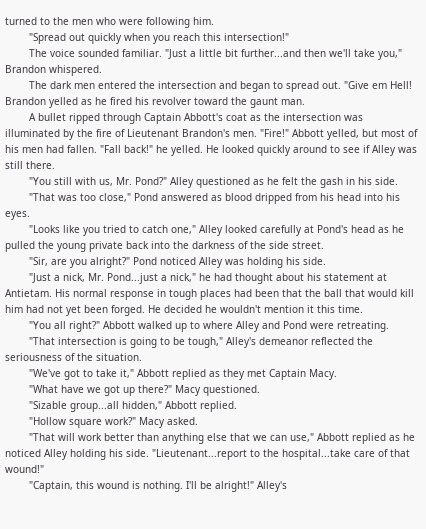turned to the men who were following him.
        "Spread out quickly when you reach this intersection!"
        The voice sounded familiar. "Just a little bit further...and then we'll take you," Brandon whispered.
        The dark men entered the intersection and began to spread out. "Give em Hell! Brandon yelled as he fired his revolver toward the gaunt man.
        A bullet ripped through Captain Abbott's coat as the intersection was illuminated by the fire of Lieutenant Brandon's men. "Fire!" Abbott yelled, but most of his men had fallen. "Fall back!" he yelled. He looked quickly around to see if Alley was still there.
        "You still with us, Mr. Pond?" Alley questioned as he felt the gash in his side.
        "That was too close," Pond answered as blood dripped from his head into his eyes.
        "Looks like you tried to catch one," Alley looked carefully at Pond's head as he pulled the young private back into the darkness of the side street.
        "Sir, are you alright?" Pond noticed Alley was holding his side.
        "Just a nick, Mr. Pond...just a nick," he had thought about his statement at Antietam. His normal response in tough places had been that the ball that would kill him had not yet been forged. He decided he wouldn't mention it this time.
        "You all right?" Abbott walked up to where Alley and Pond were retreating.
        "That intersection is going to be tough," Alley's demeanor reflected the seriousness of the situation.
        "We've got to take it," Abbott replied as they met Captain Macy.
        "What have we got up there?" Macy questioned.
        "Sizable group...all hidden," Abbott replied.
        "Hollow square work?" Macy asked.
        "That will work better than anything else that we can use," Abbott replied as he noticed Alley holding his side. "Lieutenant...report to the hospital...take care of that wound!"
        "Captain, this wound is nothing. I'll be alright!" Alley's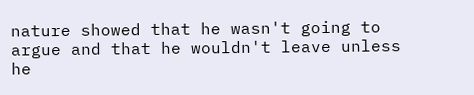nature showed that he wasn't going to argue and that he wouldn't leave unless he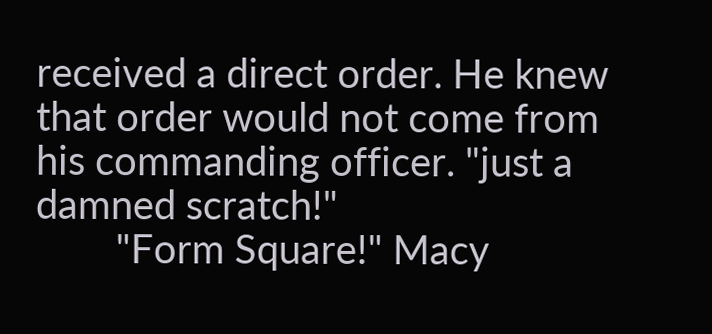received a direct order. He knew that order would not come from his commanding officer. "just a damned scratch!"
        "Form Square!" Macy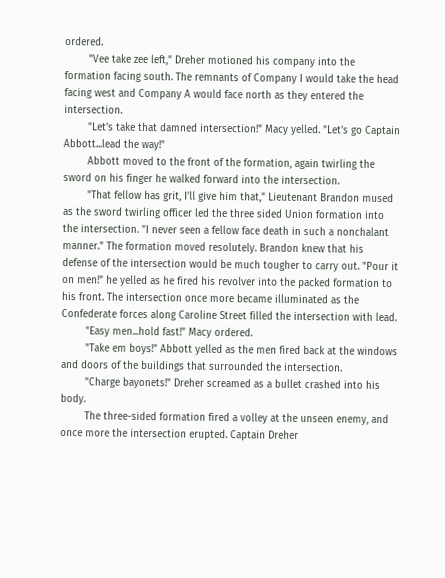ordered.
        "Vee take zee left," Dreher motioned his company into the formation facing south. The remnants of Company I would take the head facing west and Company A would face north as they entered the intersection.
        "Let's take that damned intersection!" Macy yelled. "Let's go Captain Abbott...lead the way!"
        Abbott moved to the front of the formation, again twirling the sword on his finger he walked forward into the intersection.
        "That fellow has grit, I'll give him that," Lieutenant Brandon mused as the sword twirling officer led the three sided Union formation into the intersection. "I never seen a fellow face death in such a nonchalant manner." The formation moved resolutely. Brandon knew that his defense of the intersection would be much tougher to carry out. "Pour it on men!" he yelled as he fired his revolver into the packed formation to his front. The intersection once more became illuminated as the Confederate forces along Caroline Street filled the intersection with lead.
        "Easy men...hold fast!" Macy ordered.
        "Take em boys!" Abbott yelled as the men fired back at the windows and doors of the buildings that surrounded the intersection.
        "Charge bayonets!" Dreher screamed as a bullet crashed into his body.
        The three-sided formation fired a volley at the unseen enemy, and once more the intersection erupted. Captain Dreher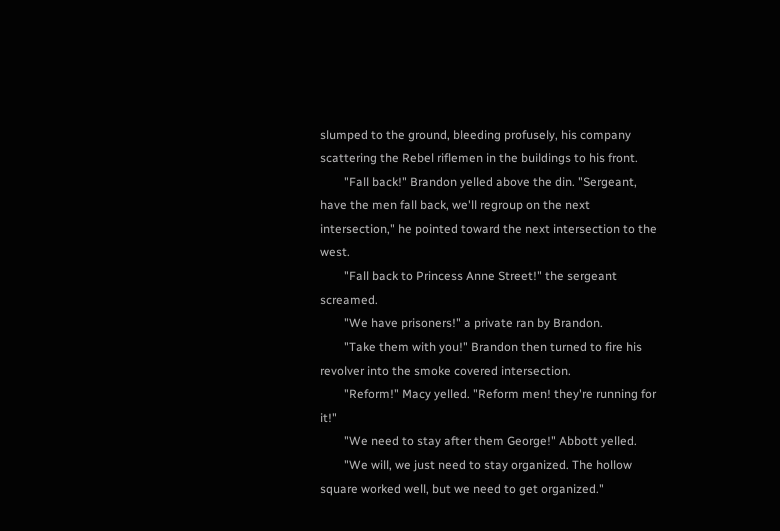slumped to the ground, bleeding profusely, his company scattering the Rebel riflemen in the buildings to his front.
        "Fall back!" Brandon yelled above the din. "Sergeant, have the men fall back, we'll regroup on the next intersection," he pointed toward the next intersection to the west.
        "Fall back to Princess Anne Street!" the sergeant screamed.
        "We have prisoners!" a private ran by Brandon.
        "Take them with you!" Brandon then turned to fire his revolver into the smoke covered intersection.
        "Reform!" Macy yelled. "Reform men! they're running for it!"
        "We need to stay after them George!" Abbott yelled.
        "We will, we just need to stay organized. The hollow square worked well, but we need to get organized."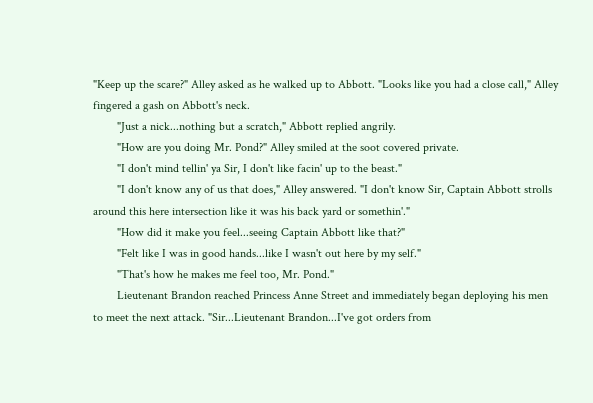"Keep up the scare?" Alley asked as he walked up to Abbott. "Looks like you had a close call," Alley fingered a gash on Abbott's neck.
        "Just a nick...nothing but a scratch," Abbott replied angrily.
        "How are you doing Mr. Pond?" Alley smiled at the soot covered private.
        "I don't mind tellin' ya Sir, I don't like facin' up to the beast."
        "I don't know any of us that does," Alley answered. "I don't know Sir, Captain Abbott strolls around this here intersection like it was his back yard or somethin'."
        "How did it make you feel...seeing Captain Abbott like that?"
        "Felt like I was in good hands...like I wasn't out here by my self."
        "That's how he makes me feel too, Mr. Pond."
        Lieutenant Brandon reached Princess Anne Street and immediately began deploying his men to meet the next attack. "Sir...Lieutenant Brandon...I've got orders from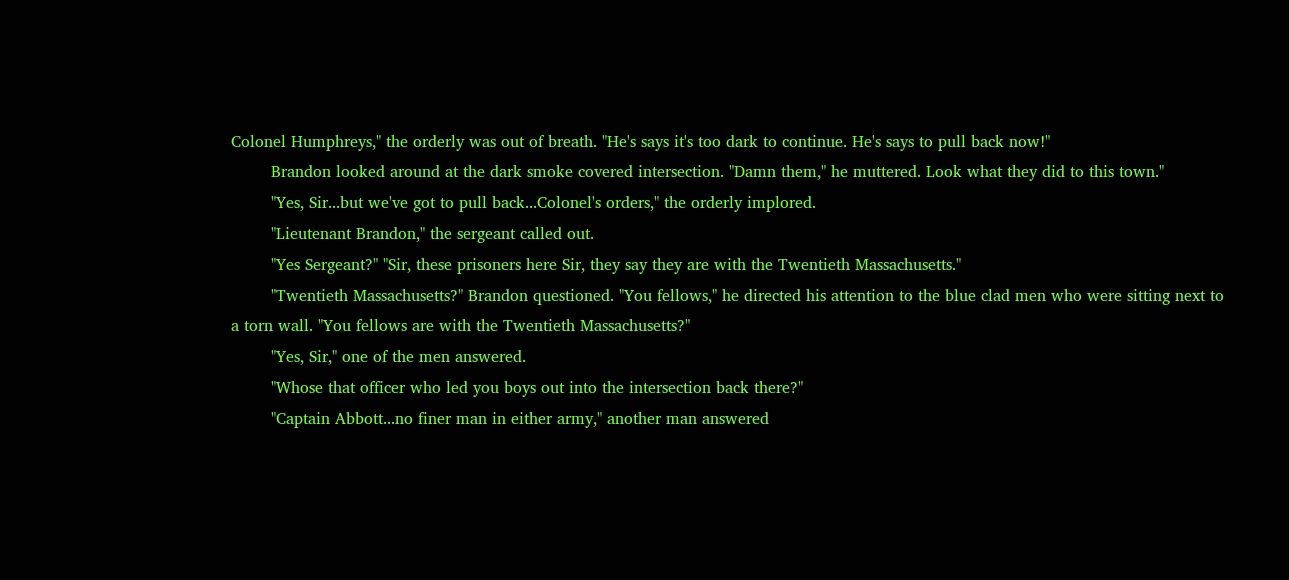Colonel Humphreys," the orderly was out of breath. "He's says it's too dark to continue. He's says to pull back now!"
        Brandon looked around at the dark smoke covered intersection. "Damn them," he muttered. Look what they did to this town."
        "Yes, Sir...but we've got to pull back...Colonel's orders," the orderly implored.
        "Lieutenant Brandon," the sergeant called out.
        "Yes Sergeant?" "Sir, these prisoners here Sir, they say they are with the Twentieth Massachusetts."
        "Twentieth Massachusetts?" Brandon questioned. "You fellows," he directed his attention to the blue clad men who were sitting next to a torn wall. "You fellows are with the Twentieth Massachusetts?"
        "Yes, Sir," one of the men answered.
        "Whose that officer who led you boys out into the intersection back there?"
        "Captain Abbott...no finer man in either army," another man answered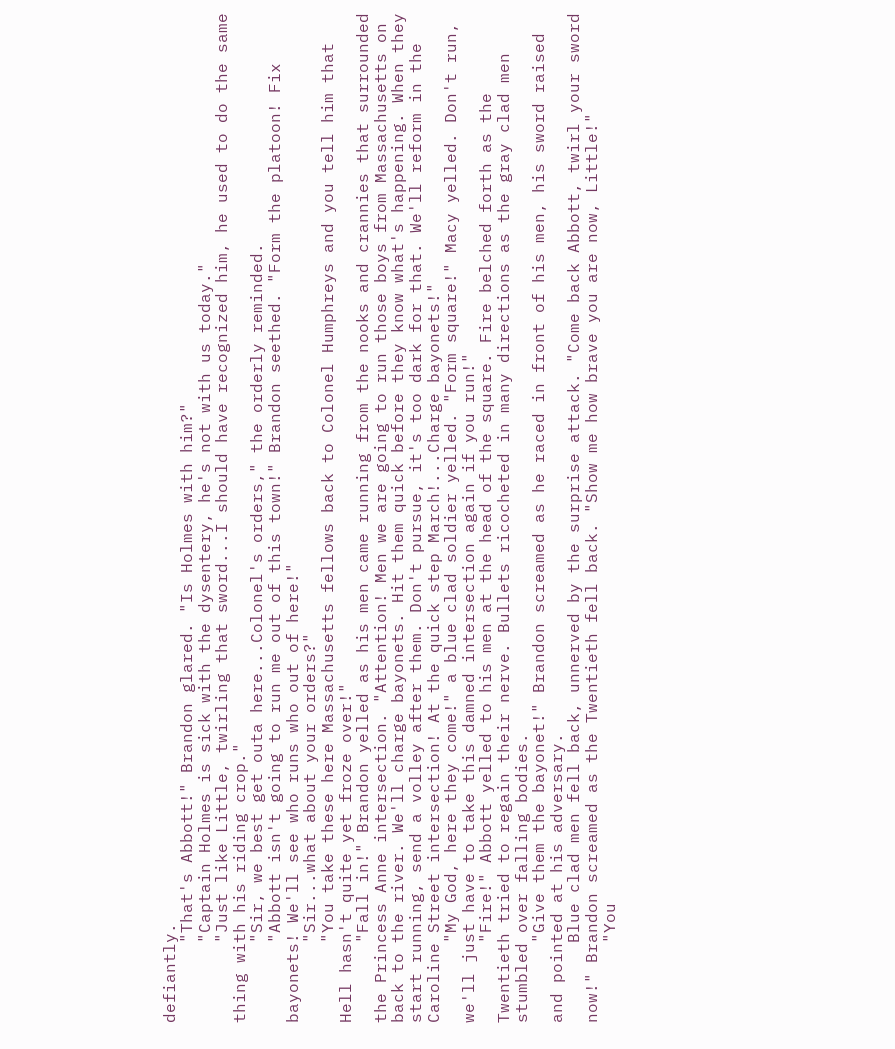defiantly.
        "That's Abbott!" Brandon glared. "Is Holmes with him?"
        "Captain Holmes is sick with the dysentery, he's not with us today."
        "Just like Little, twirling that sword...I should have recognized him, he used to do the same thing with his riding crop."
        "Sir, we best get outa here...Colonel's orders," the orderly reminded.
        "Abbott isn't going to run me out of this town!" Brandon seethed. "Form the platoon! Fix bayonets! We'll see who runs who out of here!"
        "Sir...what about your orders?"
        "You take these here Massachusetts fellows back to Colonel Humphreys and you tell him that Hell hasn't quite yet froze over!"
        "Fall in!" Brandon yelled as his men came running from the nooks and crannies that surrounded the Princess Anne intersection. "Attention! Men we are going to run those boys from Massachusetts on back to the river. We'll charge bayonets. Hit them quick before they know what's happening. When they start running, send a volley after them. Don't pursue, it's too dark for that. We'll reform in the Caroline Street intersection! At the quick step March!...Charge bayonets!"
        "My God, here they come!" a blue clad soldier yelled. "Form square!" Macy yelled. Don't run, we'll just have to take this damned intersection again if you run!"
        "Fire!" Abbott yelled to his men at the head of the square. Fire belched forth as the Twentieth tried to regain their nerve. Bullets ricocheted in many directions as the gray clad men stumbled over falling bodies.
        "Give them the bayonet!" Brandon screamed as he raced in front of his men, his sword raised and pointed at his adversary.
        Blue clad men fell back, unnerved by the surprise attack. "Come back Abbott, twirl your sword now!" Brandon screamed as the Twentieth fell back. "Show me how brave you are now, Little!"
        "You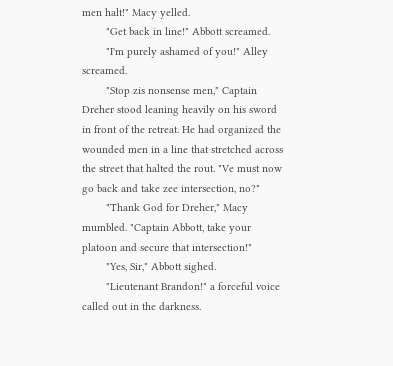men halt!" Macy yelled.
        "Get back in line!" Abbott screamed.
        "I'm purely ashamed of you!" Alley screamed.
        "Stop zis nonsense men," Captain Dreher stood leaning heavily on his sword in front of the retreat. He had organized the wounded men in a line that stretched across the street that halted the rout. "Ve must now go back and take zee intersection, no?"
        "Thank God for Dreher," Macy mumbled. "Captain Abbott, take your platoon and secure that intersection!"
        "Yes, Sir," Abbott sighed.
        "Lieutenant Brandon!" a forceful voice called out in the darkness.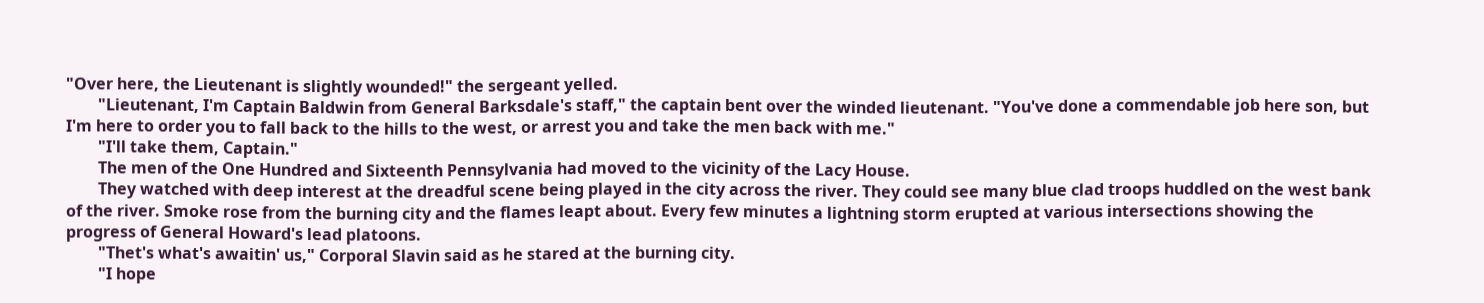"Over here, the Lieutenant is slightly wounded!" the sergeant yelled.
        "Lieutenant, I'm Captain Baldwin from General Barksdale's staff," the captain bent over the winded lieutenant. "You've done a commendable job here son, but I'm here to order you to fall back to the hills to the west, or arrest you and take the men back with me."
        "I'll take them, Captain."
        The men of the One Hundred and Sixteenth Pennsylvania had moved to the vicinity of the Lacy House.
        They watched with deep interest at the dreadful scene being played in the city across the river. They could see many blue clad troops huddled on the west bank of the river. Smoke rose from the burning city and the flames leapt about. Every few minutes a lightning storm erupted at various intersections showing the progress of General Howard's lead platoons.
        "Thet's what's awaitin' us," Corporal Slavin said as he stared at the burning city.
        "I hope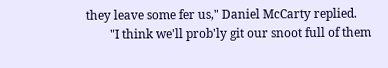they leave some fer us," Daniel McCarty replied.
        "I think we'll prob'ly git our snoot full of them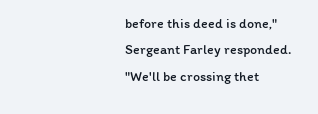before this deed is done," Sergeant Farley responded. "We'll be crossing thet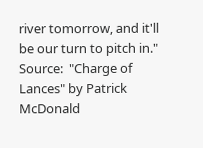river tomorrow, and it'll be our turn to pitch in."
Source:  "Charge of Lances" by Patrick McDonald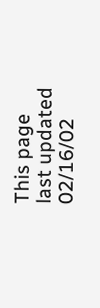This page last updated 02/16/02